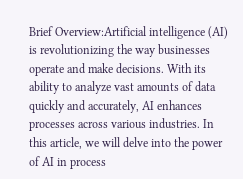Brief Overview:Artificial intelligence (AI) is revolutionizing the way businesses operate and make decisions. With its ability to analyze vast amounts of data quickly and accurately, AI enhances processes across various industries. In this article, we will delve into the power of AI in process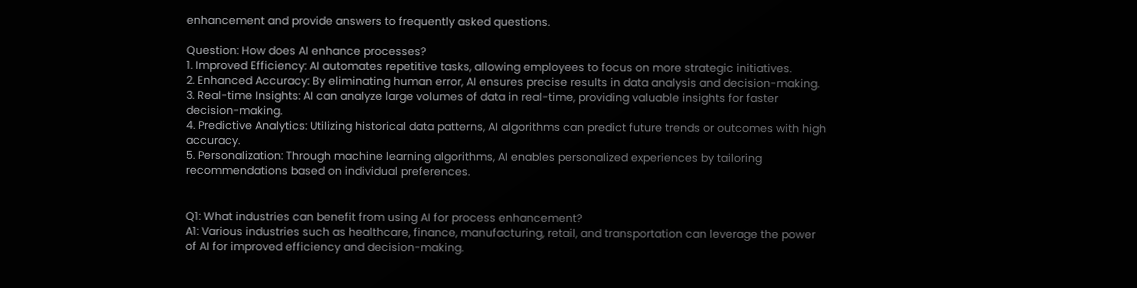enhancement and provide answers to frequently asked questions.

Question: How does AI enhance processes?
1. Improved Efficiency: AI automates repetitive tasks, allowing employees to focus on more strategic initiatives.
2. Enhanced Accuracy: By eliminating human error, AI ensures precise results in data analysis and decision-making.
3. Real-time Insights: AI can analyze large volumes of data in real-time, providing valuable insights for faster decision-making.
4. Predictive Analytics: Utilizing historical data patterns, AI algorithms can predict future trends or outcomes with high accuracy.
5. Personalization: Through machine learning algorithms, AI enables personalized experiences by tailoring recommendations based on individual preferences.


Q1: What industries can benefit from using AI for process enhancement?
A1: Various industries such as healthcare, finance, manufacturing, retail, and transportation can leverage the power of AI for improved efficiency and decision-making.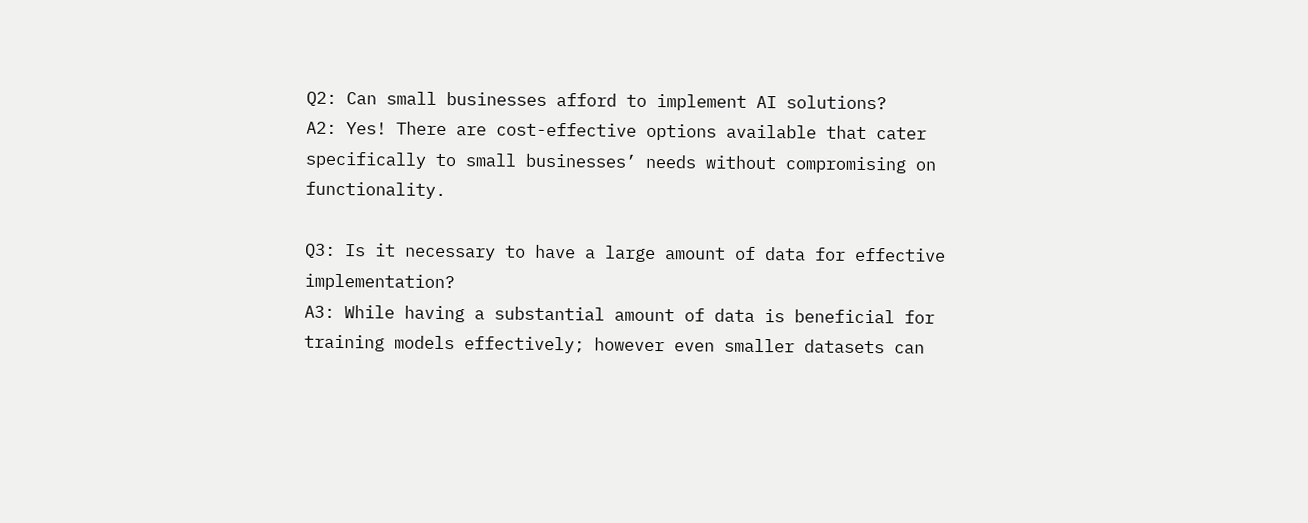Q2: Can small businesses afford to implement AI solutions?
A2: Yes! There are cost-effective options available that cater specifically to small businesses’ needs without compromising on functionality.

Q3: Is it necessary to have a large amount of data for effective implementation?
A3: While having a substantial amount of data is beneficial for training models effectively; however even smaller datasets can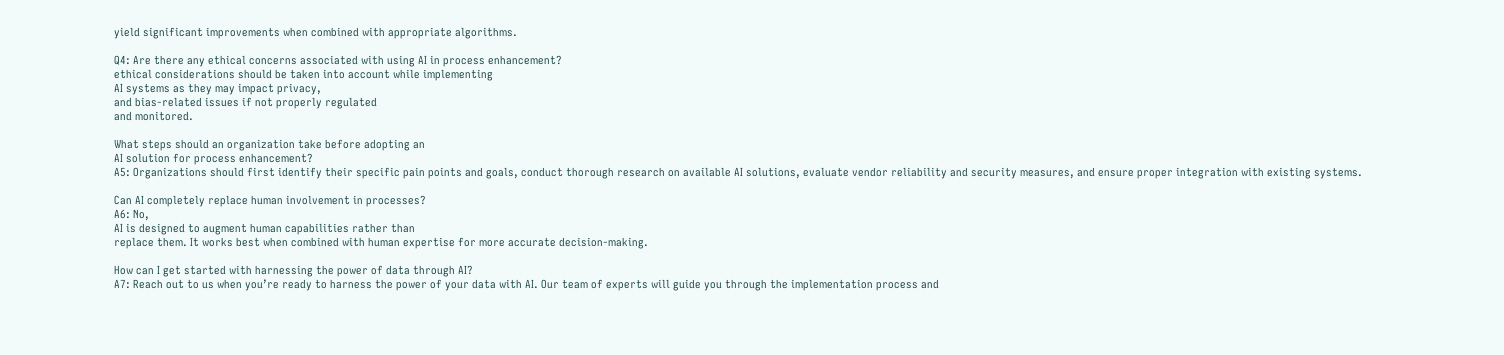yield significant improvements when combined with appropriate algorithms.

Q4: Are there any ethical concerns associated with using AI in process enhancement?
ethical considerations should be taken into account while implementing
AI systems as they may impact privacy,
and bias-related issues if not properly regulated
and monitored.

What steps should an organization take before adopting an
AI solution for process enhancement?
A5: Organizations should first identify their specific pain points and goals, conduct thorough research on available AI solutions, evaluate vendor reliability and security measures, and ensure proper integration with existing systems.

Can AI completely replace human involvement in processes?
A6: No,
AI is designed to augment human capabilities rather than
replace them. It works best when combined with human expertise for more accurate decision-making.

How can I get started with harnessing the power of data through AI?
A7: Reach out to us when you’re ready to harness the power of your data with AI. Our team of experts will guide you through the implementation process and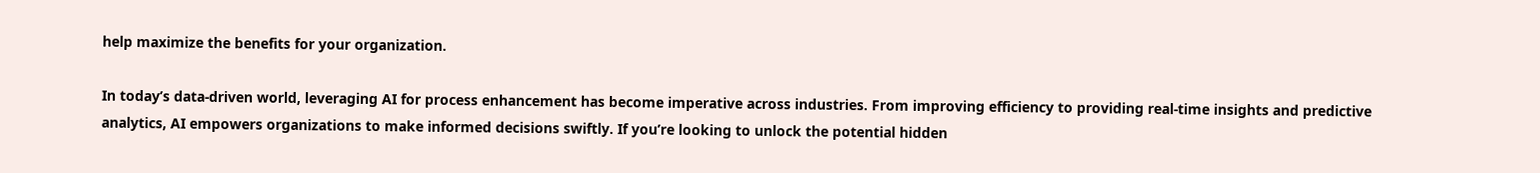help maximize the benefits for your organization.

In today’s data-driven world, leveraging AI for process enhancement has become imperative across industries. From improving efficiency to providing real-time insights and predictive analytics, AI empowers organizations to make informed decisions swiftly. If you’re looking to unlock the potential hidden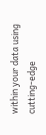within your data using cutting-edge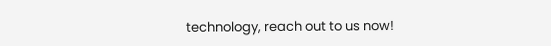technology, reach out to us now!